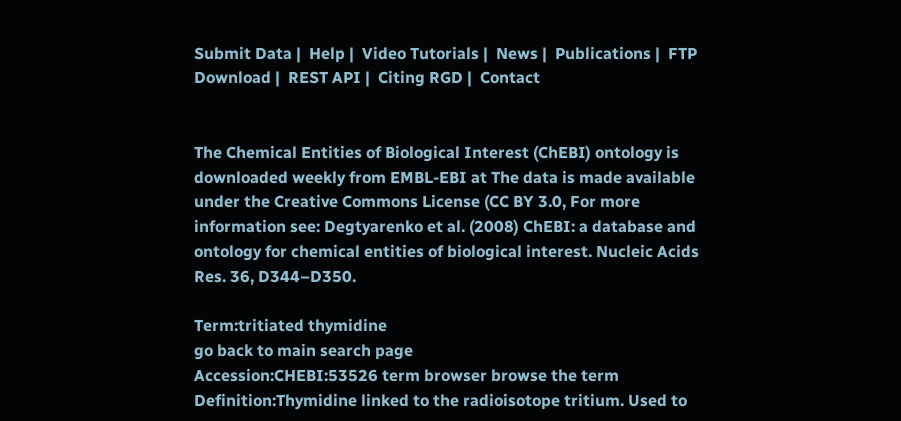Submit Data |  Help |  Video Tutorials |  News |  Publications |  FTP Download |  REST API |  Citing RGD |  Contact


The Chemical Entities of Biological Interest (ChEBI) ontology is downloaded weekly from EMBL-EBI at The data is made available under the Creative Commons License (CC BY 3.0, For more information see: Degtyarenko et al. (2008) ChEBI: a database and ontology for chemical entities of biological interest. Nucleic Acids Res. 36, D344–D350.

Term:tritiated thymidine
go back to main search page
Accession:CHEBI:53526 term browser browse the term
Definition:Thymidine linked to the radioisotope tritium. Used to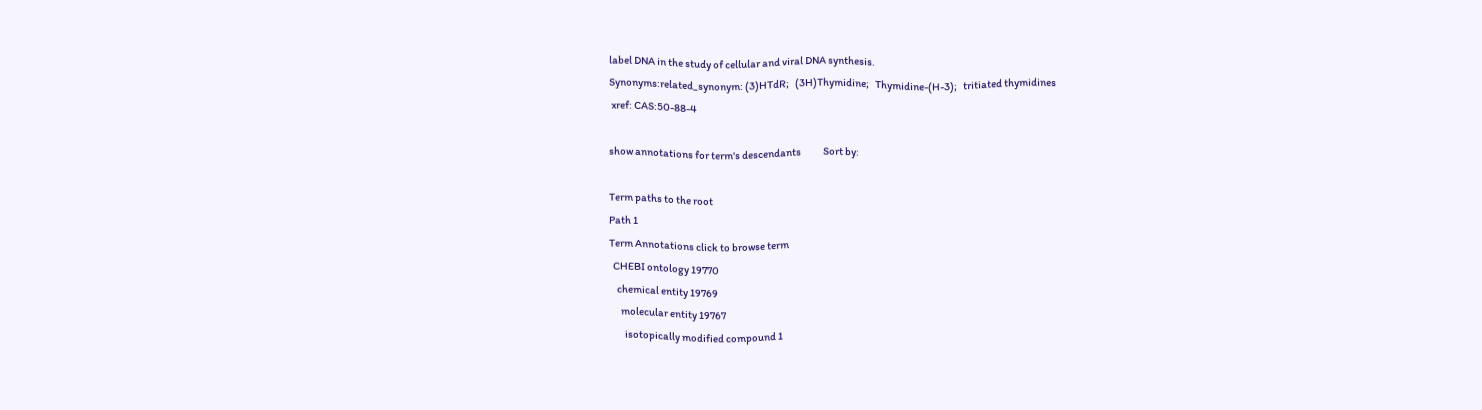label DNA in the study of cellular and viral DNA synthesis.
Synonyms:related_synonym: (3)HTdR;   (3H)Thymidine;   Thymidine-(H-3);   tritiated thymidines
 xref: CAS:50-88-4

show annotations for term's descendants           Sort by:

Term paths to the root
Path 1
Term Annotations click to browse term
  CHEBI ontology 19770
    chemical entity 19769
      molecular entity 19767
        isotopically modified compound 1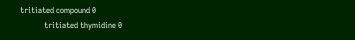tritiated compound 0
            tritiated thymidine 0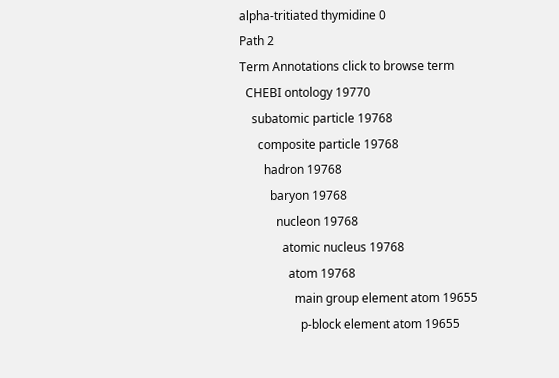alpha-tritiated thymidine 0
Path 2
Term Annotations click to browse term
  CHEBI ontology 19770
    subatomic particle 19768
      composite particle 19768
        hadron 19768
          baryon 19768
            nucleon 19768
              atomic nucleus 19768
                atom 19768
                  main group element atom 19655
                    p-block element atom 19655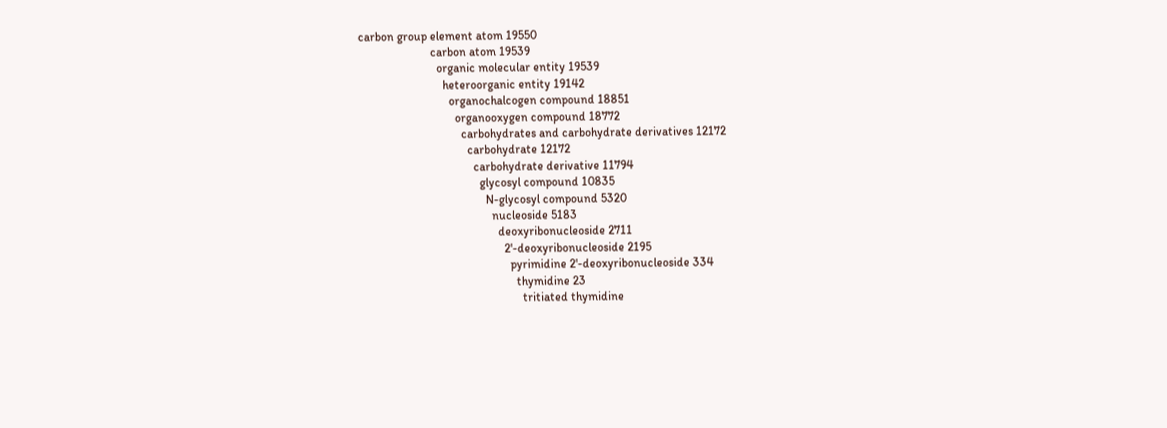carbon group element atom 19550
                        carbon atom 19539
                          organic molecular entity 19539
                            heteroorganic entity 19142
                              organochalcogen compound 18851
                                organooxygen compound 18772
                                  carbohydrates and carbohydrate derivatives 12172
                                    carbohydrate 12172
                                      carbohydrate derivative 11794
                                        glycosyl compound 10835
                                          N-glycosyl compound 5320
                                            nucleoside 5183
                                              deoxyribonucleoside 2711
                                                2'-deoxyribonucleoside 2195
                                                  pyrimidine 2'-deoxyribonucleoside 334
                                                    thymidine 23
                                                      tritiated thymidine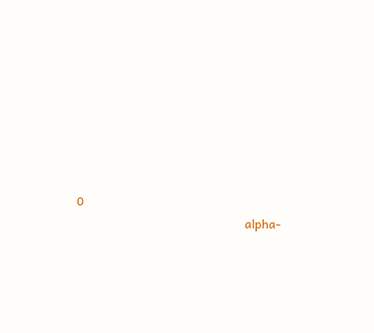0
                                                        alpha-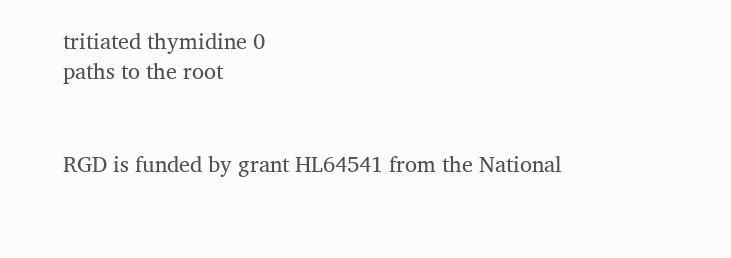tritiated thymidine 0
paths to the root


RGD is funded by grant HL64541 from the National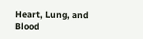Heart, Lung, and Blood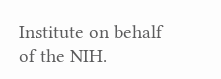Institute on behalf of the NIH.